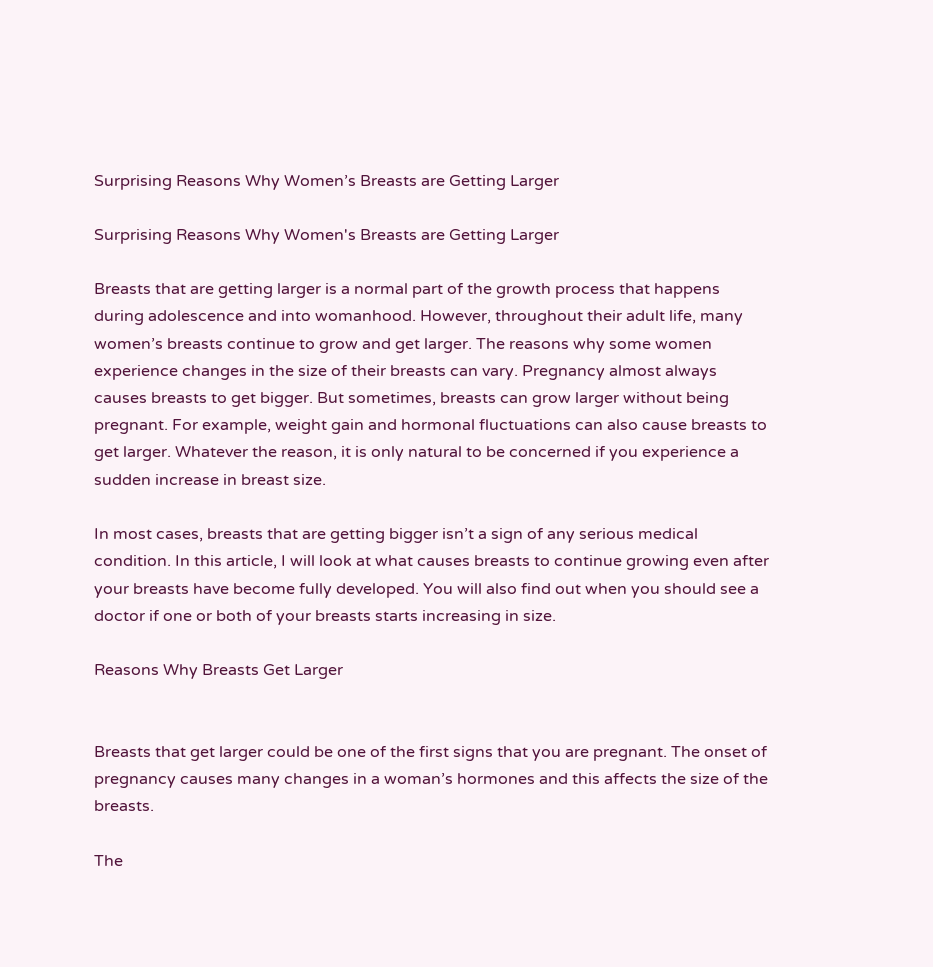Surprising Reasons Why Women’s Breasts are Getting Larger

Surprising Reasons Why Women's Breasts are Getting Larger

Breasts that are getting larger is a normal part of the growth process that happens during adolescence and into womanhood. However, throughout their adult life, many women’s breasts continue to grow and get larger. The reasons why some women experience changes in the size of their breasts can vary. Pregnancy almost always causes breasts to get bigger. But sometimes, breasts can grow larger without being pregnant. For example, weight gain and hormonal fluctuations can also cause breasts to get larger. Whatever the reason, it is only natural to be concerned if you experience a sudden increase in breast size.

In most cases, breasts that are getting bigger isn’t a sign of any serious medical condition. In this article, I will look at what causes breasts to continue growing even after your breasts have become fully developed. You will also find out when you should see a doctor if one or both of your breasts starts increasing in size.

Reasons Why Breasts Get Larger


Breasts that get larger could be one of the first signs that you are pregnant. The onset of pregnancy causes many changes in a woman’s hormones and this affects the size of the breasts.

The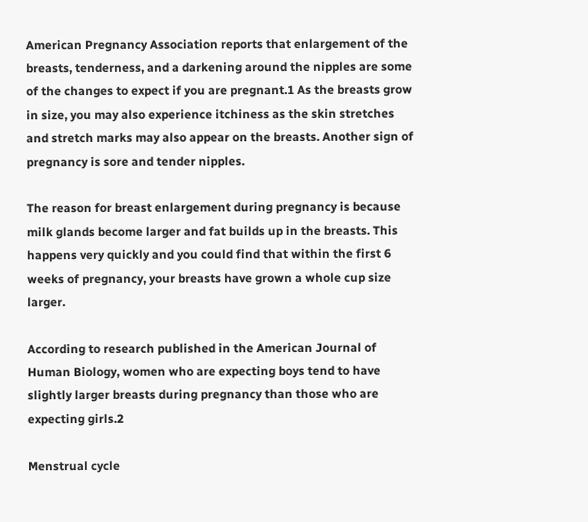American Pregnancy Association reports that enlargement of the breasts, tenderness, and a darkening around the nipples are some of the changes to expect if you are pregnant.1 As the breasts grow in size, you may also experience itchiness as the skin stretches and stretch marks may also appear on the breasts. Another sign of pregnancy is sore and tender nipples.

The reason for breast enlargement during pregnancy is because milk glands become larger and fat builds up in the breasts. This happens very quickly and you could find that within the first 6 weeks of pregnancy, your breasts have grown a whole cup size larger.

According to research published in the American Journal of Human Biology, women who are expecting boys tend to have slightly larger breasts during pregnancy than those who are expecting girls.2

Menstrual cycle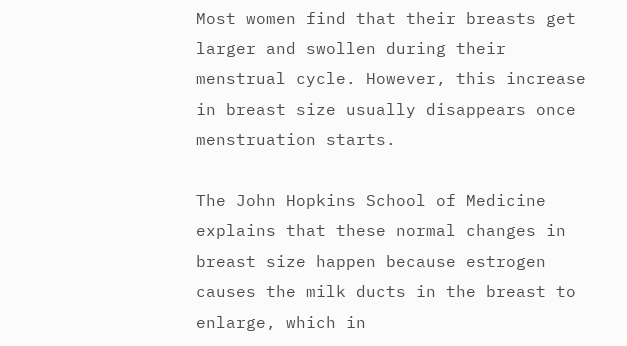Most women find that their breasts get larger and swollen during their menstrual cycle. However, this increase in breast size usually disappears once menstruation starts.

The John Hopkins School of Medicine explains that these normal changes in breast size happen because estrogen causes the milk ducts in the breast to enlarge, which in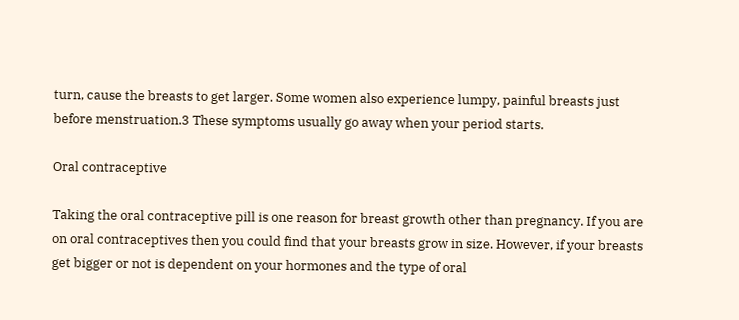turn, cause the breasts to get larger. Some women also experience lumpy, painful breasts just before menstruation.3 These symptoms usually go away when your period starts.

Oral contraceptive

Taking the oral contraceptive pill is one reason for breast growth other than pregnancy. If you are on oral contraceptives then you could find that your breasts grow in size. However, if your breasts get bigger or not is dependent on your hormones and the type of oral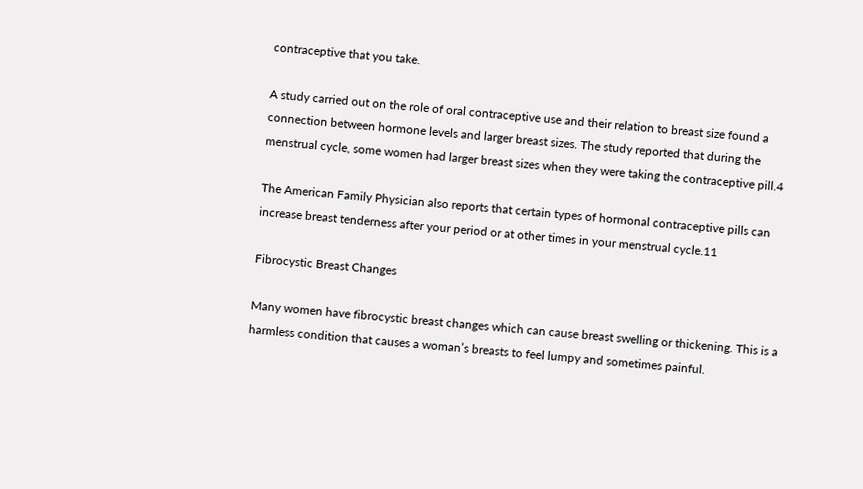contraceptive that you take.

A study carried out on the role of oral contraceptive use and their relation to breast size found a connection between hormone levels and larger breast sizes. The study reported that during the menstrual cycle, some women had larger breast sizes when they were taking the contraceptive pill.4

The American Family Physician also reports that certain types of hormonal contraceptive pills can increase breast tenderness after your period or at other times in your menstrual cycle.11

Fibrocystic Breast Changes

Many women have fibrocystic breast changes which can cause breast swelling or thickening. This is a harmless condition that causes a woman’s breasts to feel lumpy and sometimes painful.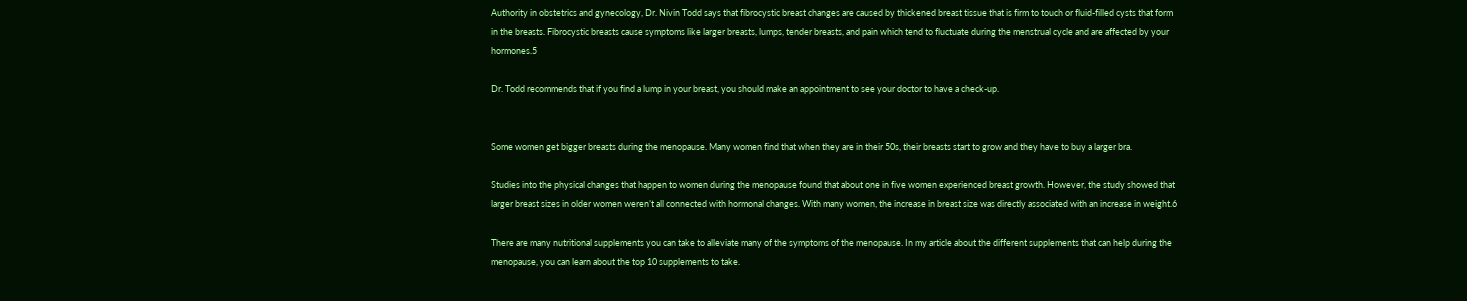Authority in obstetrics and gynecology, Dr. Nivin Todd says that fibrocystic breast changes are caused by thickened breast tissue that is firm to touch or fluid-filled cysts that form in the breasts. Fibrocystic breasts cause symptoms like larger breasts, lumps, tender breasts, and pain which tend to fluctuate during the menstrual cycle and are affected by your hormones.5

Dr. Todd recommends that if you find a lump in your breast, you should make an appointment to see your doctor to have a check-up.


Some women get bigger breasts during the menopause. Many women find that when they are in their 50s, their breasts start to grow and they have to buy a larger bra.

Studies into the physical changes that happen to women during the menopause found that about one in five women experienced breast growth. However, the study showed that larger breast sizes in older women weren’t all connected with hormonal changes. With many women, the increase in breast size was directly associated with an increase in weight.6

There are many nutritional supplements you can take to alleviate many of the symptoms of the menopause. In my article about the different supplements that can help during the menopause, you can learn about the top 10 supplements to take.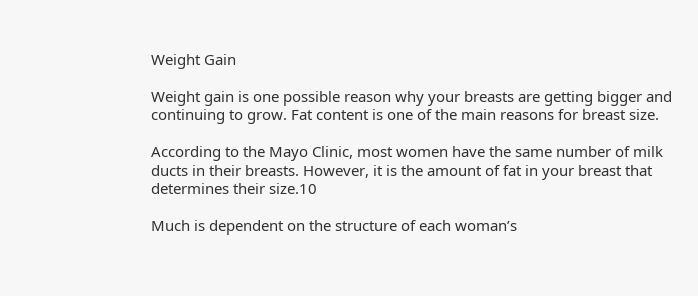Weight Gain

Weight gain is one possible reason why your breasts are getting bigger and continuing to grow. Fat content is one of the main reasons for breast size.

According to the Mayo Clinic, most women have the same number of milk ducts in their breasts. However, it is the amount of fat in your breast that determines their size.10

Much is dependent on the structure of each woman’s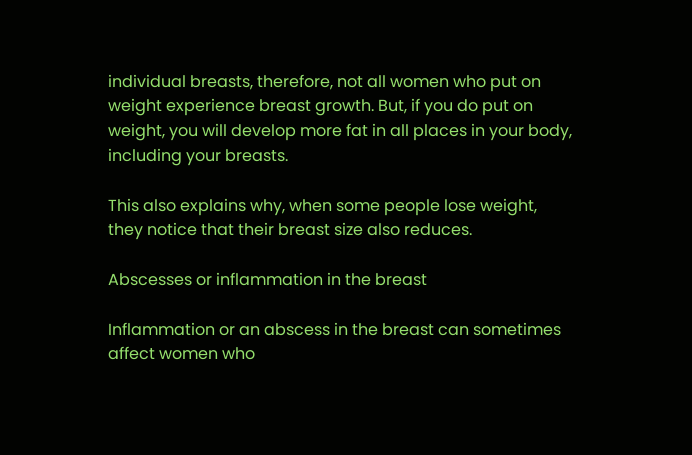individual breasts, therefore, not all women who put on weight experience breast growth. But, if you do put on weight, you will develop more fat in all places in your body, including your breasts.

This also explains why, when some people lose weight, they notice that their breast size also reduces.

Abscesses or inflammation in the breast

Inflammation or an abscess in the breast can sometimes affect women who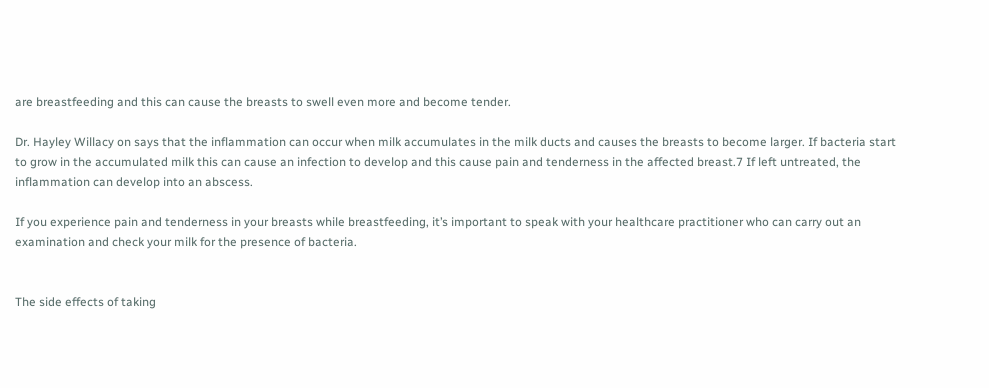are breastfeeding and this can cause the breasts to swell even more and become tender.

Dr. Hayley Willacy on says that the inflammation can occur when milk accumulates in the milk ducts and causes the breasts to become larger. If bacteria start to grow in the accumulated milk this can cause an infection to develop and this cause pain and tenderness in the affected breast.7 If left untreated, the inflammation can develop into an abscess.

If you experience pain and tenderness in your breasts while breastfeeding, it’s important to speak with your healthcare practitioner who can carry out an examination and check your milk for the presence of bacteria.


The side effects of taking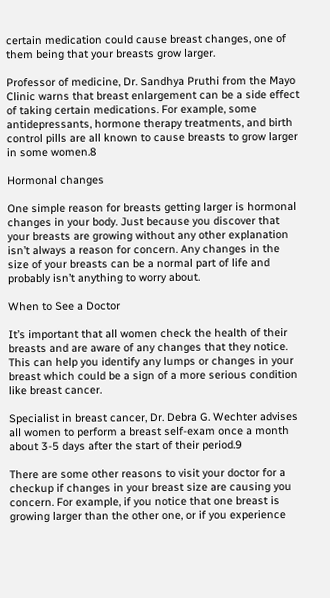certain medication could cause breast changes, one of them being that your breasts grow larger.

Professor of medicine, Dr. Sandhya Pruthi from the Mayo Clinic warns that breast enlargement can be a side effect of taking certain medications. For example, some antidepressants, hormone therapy treatments, and birth control pills are all known to cause breasts to grow larger in some women.8

Hormonal changes

One simple reason for breasts getting larger is hormonal changes in your body. Just because you discover that your breasts are growing without any other explanation isn’t always a reason for concern. Any changes in the size of your breasts can be a normal part of life and probably isn’t anything to worry about.

When to See a Doctor

It’s important that all women check the health of their breasts and are aware of any changes that they notice. This can help you identify any lumps or changes in your breast which could be a sign of a more serious condition like breast cancer.

Specialist in breast cancer, Dr. Debra G. Wechter advises all women to perform a breast self-exam once a month about 3-5 days after the start of their period.9

There are some other reasons to visit your doctor for a checkup if changes in your breast size are causing you concern. For example, if you notice that one breast is growing larger than the other one, or if you experience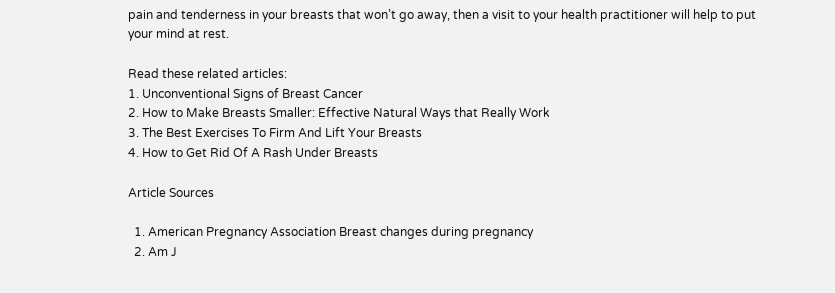pain and tenderness in your breasts that won’t go away, then a visit to your health practitioner will help to put your mind at rest.

Read these related articles:
1. Unconventional Signs of Breast Cancer
2. How to Make Breasts Smaller: Effective Natural Ways that Really Work
3. The Best Exercises To Firm And Lift Your Breasts
4. How to Get Rid Of A Rash Under Breasts

Article Sources

  1. American Pregnancy Association Breast changes during pregnancy
  2. Am J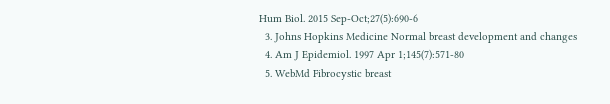Hum Biol. 2015 Sep-Oct;27(5):690-6
  3. Johns Hopkins Medicine Normal breast development and changes
  4. Am J Epidemiol. 1997 Apr 1;145(7):571-80
  5. WebMd Fibrocystic breast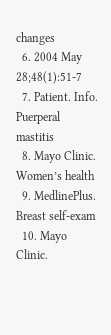changes
  6. 2004 May 28;48(1):51-7
  7. Patient. Info. Puerperal mastitis
  8. Mayo Clinic. Women’s health
  9. MedlinePlus. Breast self-exam
  10. Mayo Clinic.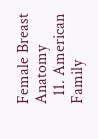Female Breast Anatomy
  11. American Family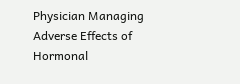Physician Managing Adverse Effects of Hormonal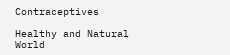Contraceptives

Healthy and Natural World